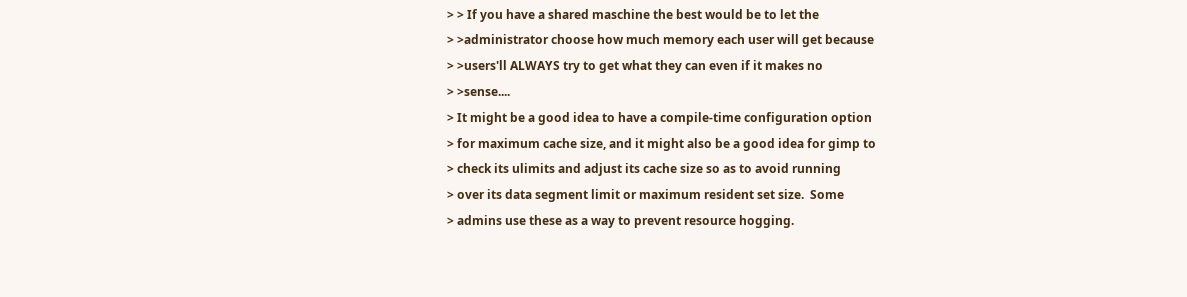> > If you have a shared maschine the best would be to let the
> >administrator choose how much memory each user will get because
> >users'll ALWAYS try to get what they can even if it makes no
> >sense....
> It might be a good idea to have a compile-time configuration option
> for maximum cache size, and it might also be a good idea for gimp to
> check its ulimits and adjust its cache size so as to avoid running
> over its data segment limit or maximum resident set size.  Some
> admins use these as a way to prevent resource hogging.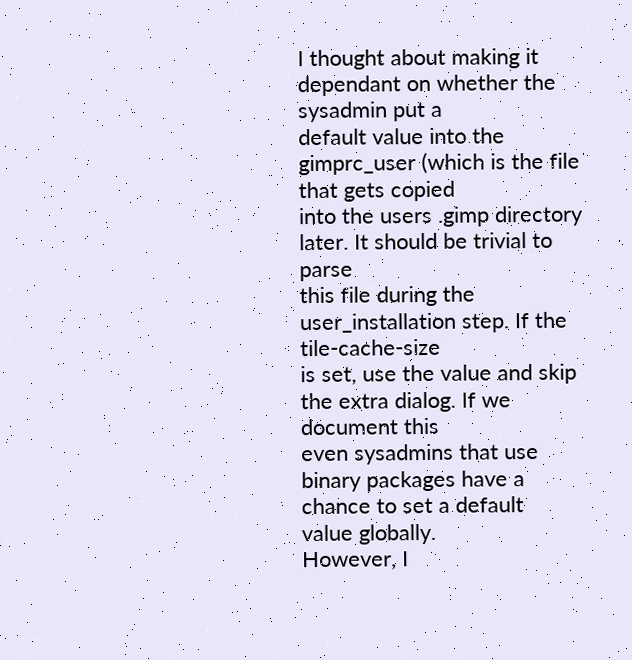I thought about making it dependant on whether the sysadmin put a
default value into the gimprc_user (which is the file that gets copied
into the users .gimp directory later. It should be trivial to parse
this file during the user_installation step. If the tile-cache-size
is set, use the value and skip the extra dialog. If we document this
even sysadmins that use binary packages have a chance to set a default
value globally.
However, I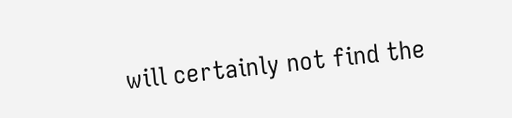will certainly not find the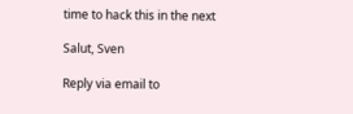time to hack this in the next

Salut, Sven

Reply via email to